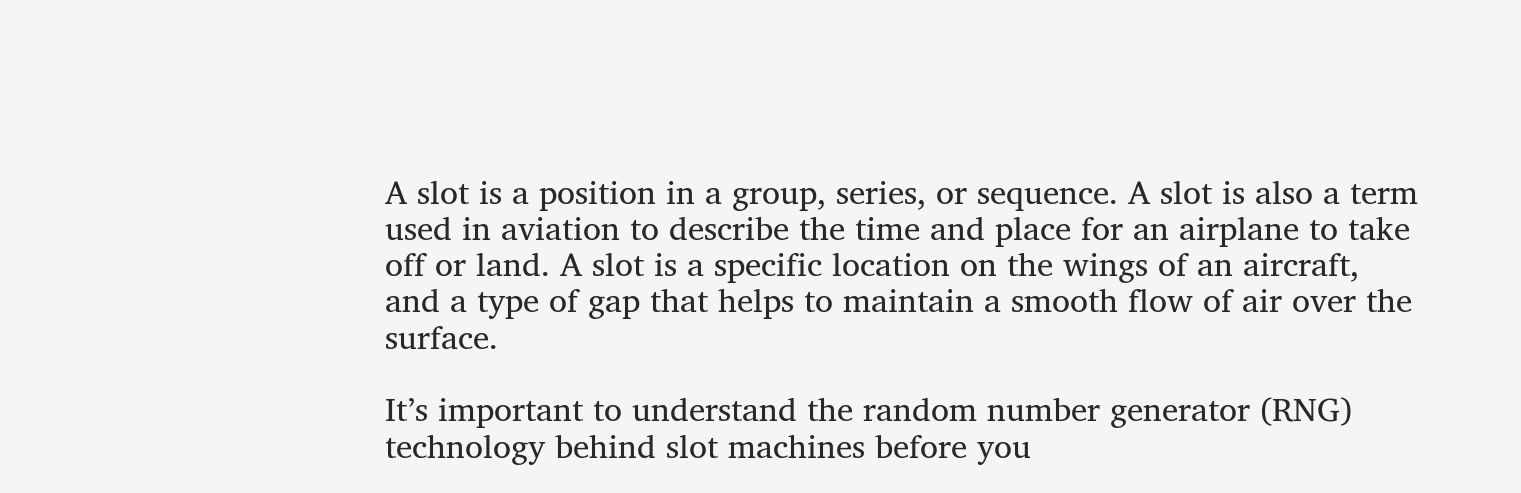A slot is a position in a group, series, or sequence. A slot is also a term used in aviation to describe the time and place for an airplane to take off or land. A slot is a specific location on the wings of an aircraft, and a type of gap that helps to maintain a smooth flow of air over the surface.

It’s important to understand the random number generator (RNG) technology behind slot machines before you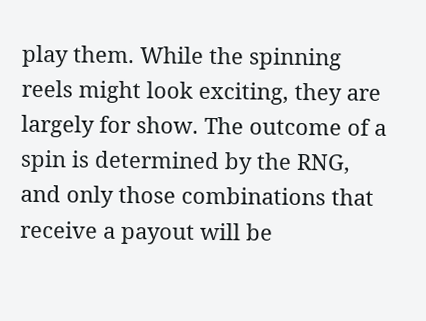play them. While the spinning reels might look exciting, they are largely for show. The outcome of a spin is determined by the RNG, and only those combinations that receive a payout will be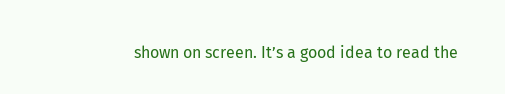shown on screen. It’s a good idea to read the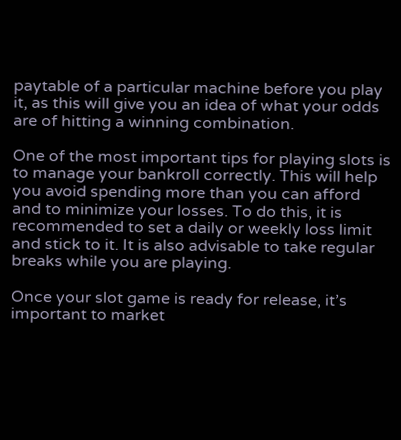paytable of a particular machine before you play it, as this will give you an idea of what your odds are of hitting a winning combination.

One of the most important tips for playing slots is to manage your bankroll correctly. This will help you avoid spending more than you can afford and to minimize your losses. To do this, it is recommended to set a daily or weekly loss limit and stick to it. It is also advisable to take regular breaks while you are playing.

Once your slot game is ready for release, it’s important to market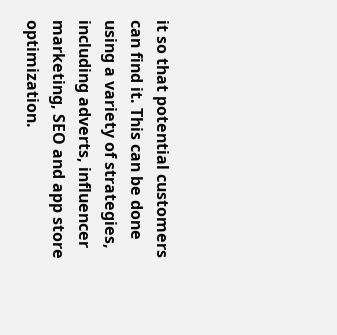it so that potential customers can find it. This can be done using a variety of strategies, including adverts, influencer marketing, SEO and app store optimization.